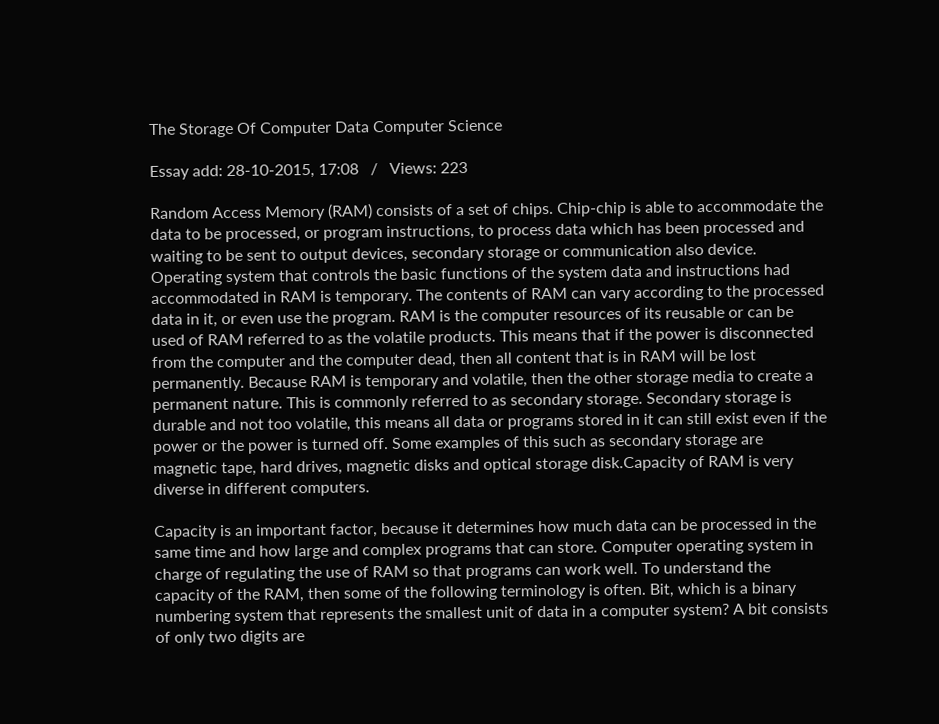The Storage Of Computer Data Computer Science

Essay add: 28-10-2015, 17:08   /   Views: 223

Random Access Memory (RAM) consists of a set of chips. Chip-chip is able to accommodate the data to be processed, or program instructions, to process data which has been processed and waiting to be sent to output devices, secondary storage or communication also device. Operating system that controls the basic functions of the system data and instructions had accommodated in RAM is temporary. The contents of RAM can vary according to the processed data in it, or even use the program. RAM is the computer resources of its reusable or can be used of RAM referred to as the volatile products. This means that if the power is disconnected from the computer and the computer dead, then all content that is in RAM will be lost permanently. Because RAM is temporary and volatile, then the other storage media to create a permanent nature. This is commonly referred to as secondary storage. Secondary storage is durable and not too volatile, this means all data or programs stored in it can still exist even if the power or the power is turned off. Some examples of this such as secondary storage are magnetic tape, hard drives, magnetic disks and optical storage disk.Capacity of RAM is very diverse in different computers.

Capacity is an important factor, because it determines how much data can be processed in the same time and how large and complex programs that can store. Computer operating system in charge of regulating the use of RAM so that programs can work well. To understand the capacity of the RAM, then some of the following terminology is often. Bit, which is a binary numbering system that represents the smallest unit of data in a computer system? A bit consists of only two digits are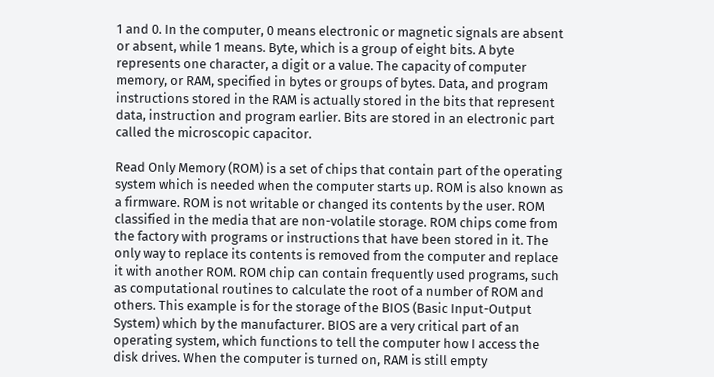1 and 0. In the computer, 0 means electronic or magnetic signals are absent or absent, while 1 means. Byte, which is a group of eight bits. A byte represents one character, a digit or a value. The capacity of computer memory, or RAM, specified in bytes or groups of bytes. Data, and program instructions stored in the RAM is actually stored in the bits that represent data, instruction and program earlier. Bits are stored in an electronic part called the microscopic capacitor.

Read Only Memory (ROM) is a set of chips that contain part of the operating system which is needed when the computer starts up. ROM is also known as a firmware. ROM is not writable or changed its contents by the user. ROM classified in the media that are non-volatile storage. ROM chips come from the factory with programs or instructions that have been stored in it. The only way to replace its contents is removed from the computer and replace it with another ROM. ROM chip can contain frequently used programs, such as computational routines to calculate the root of a number of ROM and others. This example is for the storage of the BIOS (Basic Input-Output System) which by the manufacturer. BIOS are a very critical part of an operating system, which functions to tell the computer how I access the disk drives. When the computer is turned on, RAM is still empty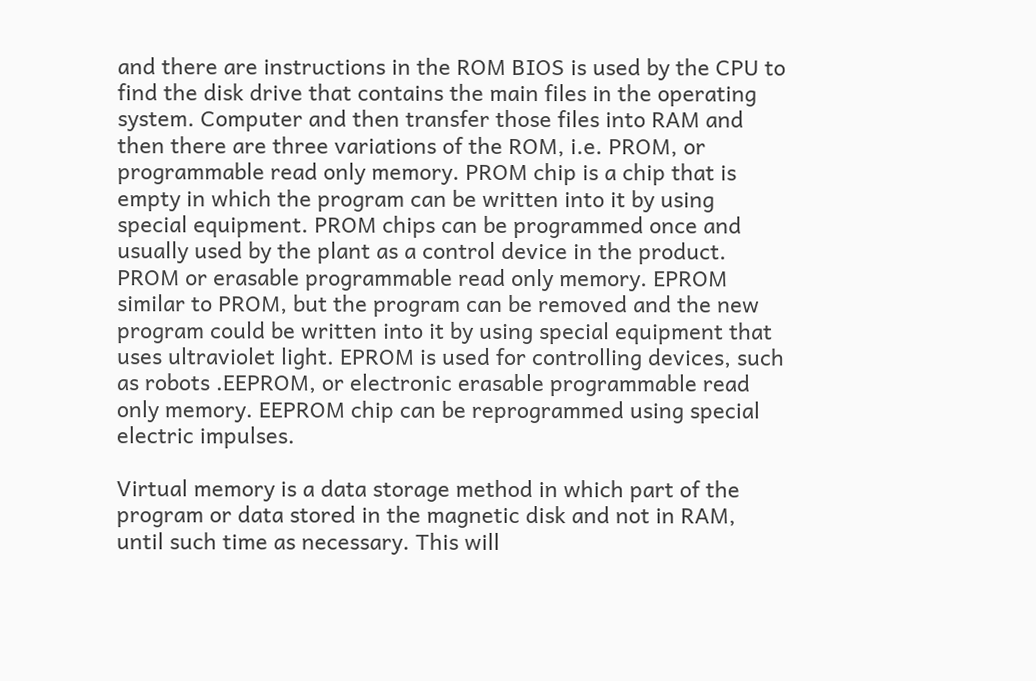and there are instructions in the ROM BIOS is used by the CPU to find the disk drive that contains the main files in the operating system. Computer and then transfer those files into RAM and then there are three variations of the ROM, i.e. PROM, or programmable read only memory. PROM chip is a chip that is empty in which the program can be written into it by using special equipment. PROM chips can be programmed once and usually used by the plant as a control device in the product. PROM or erasable programmable read only memory. EPROM similar to PROM, but the program can be removed and the new program could be written into it by using special equipment that uses ultraviolet light. EPROM is used for controlling devices, such as robots .EEPROM, or electronic erasable programmable read only memory. EEPROM chip can be reprogrammed using special electric impulses.

Virtual memory is a data storage method in which part of the program or data stored in the magnetic disk and not in RAM, until such time as necessary. This will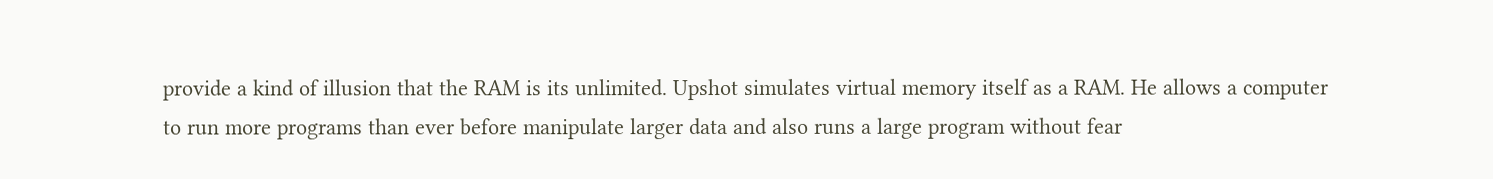provide a kind of illusion that the RAM is its unlimited. Upshot simulates virtual memory itself as a RAM. He allows a computer to run more programs than ever before manipulate larger data and also runs a large program without fear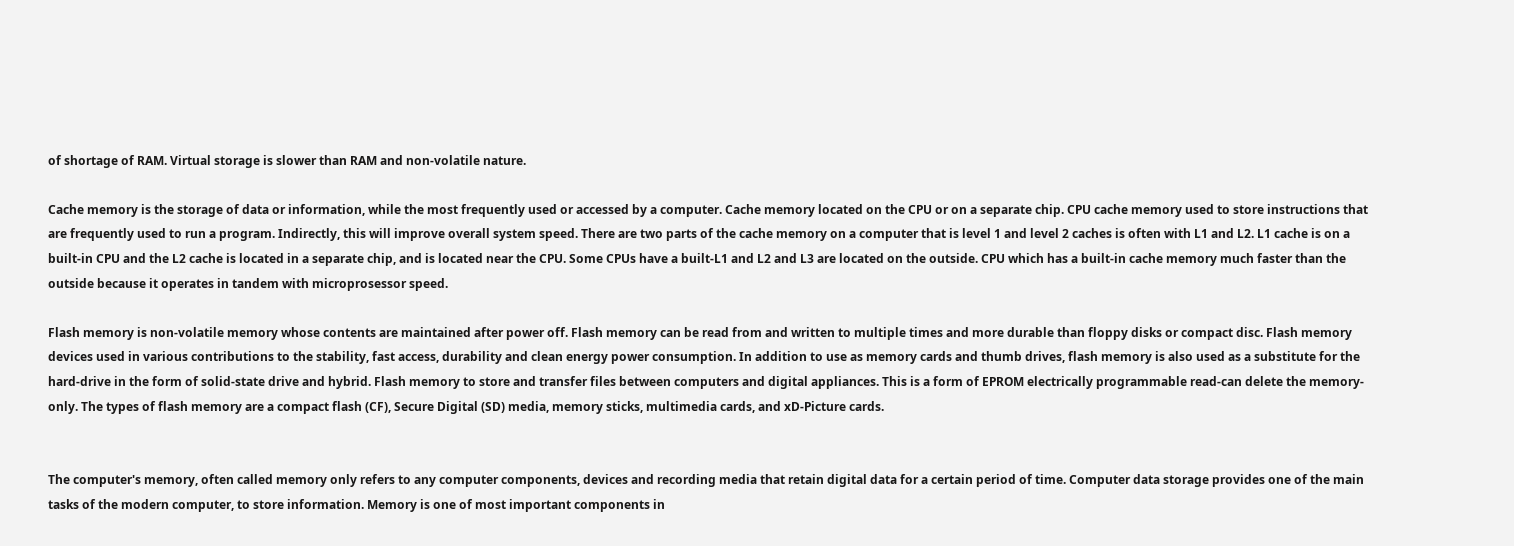of shortage of RAM. Virtual storage is slower than RAM and non-volatile nature.

Cache memory is the storage of data or information, while the most frequently used or accessed by a computer. Cache memory located on the CPU or on a separate chip. CPU cache memory used to store instructions that are frequently used to run a program. Indirectly, this will improve overall system speed. There are two parts of the cache memory on a computer that is level 1 and level 2 caches is often with L1 and L2. L1 cache is on a built-in CPU and the L2 cache is located in a separate chip, and is located near the CPU. Some CPUs have a built-L1 and L2 and L3 are located on the outside. CPU which has a built-in cache memory much faster than the outside because it operates in tandem with microprosessor speed.

Flash memory is non-volatile memory whose contents are maintained after power off. Flash memory can be read from and written to multiple times and more durable than floppy disks or compact disc. Flash memory devices used in various contributions to the stability, fast access, durability and clean energy power consumption. In addition to use as memory cards and thumb drives, flash memory is also used as a substitute for the hard-drive in the form of solid-state drive and hybrid. Flash memory to store and transfer files between computers and digital appliances. This is a form of EPROM electrically programmable read-can delete the memory-only. The types of flash memory are a compact flash (CF), Secure Digital (SD) media, memory sticks, multimedia cards, and xD-Picture cards.


The computer's memory, often called memory only refers to any computer components, devices and recording media that retain digital data for a certain period of time. Computer data storage provides one of the main tasks of the modern computer, to store information. Memory is one of most important components in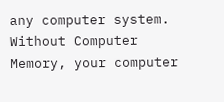any computer system. Without Computer Memory, your computer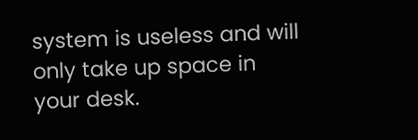system is useless and will only take up space in your desk.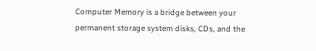Computer Memory is a bridge between your permanent storage system disks, CDs, and the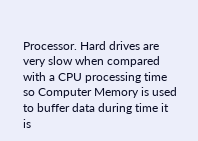Processor. Hard drives are very slow when compared with a CPU processing time so Computer Memory is used to buffer data during time it is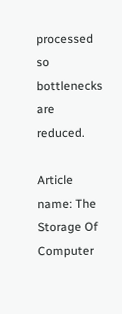processed so bottlenecks are reduced.

Article name: The Storage Of Computer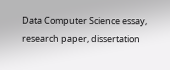Data Computer Science essay, research paper, dissertation